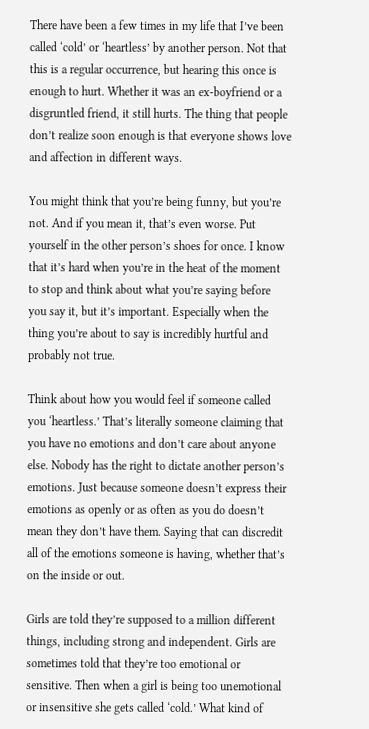There have been a few times in my life that I’ve been called ‘cold’ or ‘heartless’ by another person. Not that this is a regular occurrence, but hearing this once is enough to hurt. Whether it was an ex-boyfriend or a disgruntled friend, it still hurts. The thing that people don’t realize soon enough is that everyone shows love and affection in different ways.

You might think that you’re being funny, but you’re not. And if you mean it, that’s even worse. Put yourself in the other person’s shoes for once. I know that it’s hard when you’re in the heat of the moment to stop and think about what you’re saying before you say it, but it’s important. Especially when the thing you’re about to say is incredibly hurtful and probably not true.

Think about how you would feel if someone called you ‘heartless.’ That’s literally someone claiming that you have no emotions and don’t care about anyone else. Nobody has the right to dictate another person’s emotions. Just because someone doesn’t express their emotions as openly or as often as you do doesn’t mean they don’t have them. Saying that can discredit all of the emotions someone is having, whether that’s on the inside or out.

Girls are told they’re supposed to a million different things, including strong and independent. Girls are sometimes told that they’re too emotional or sensitive. Then when a girl is being too unemotional or insensitive she gets called ‘cold.’ What kind of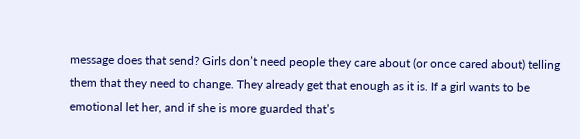message does that send? Girls don’t need people they care about (or once cared about) telling them that they need to change. They already get that enough as it is. If a girl wants to be emotional let her, and if she is more guarded that’s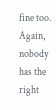fine too. Again, nobody has the right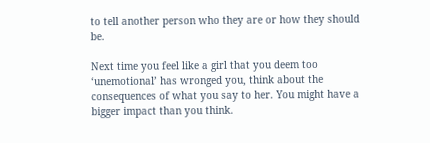to tell another person who they are or how they should be.

Next time you feel like a girl that you deem too ‘unemotional’ has wronged you, think about the consequences of what you say to her. You might have a bigger impact than you think.